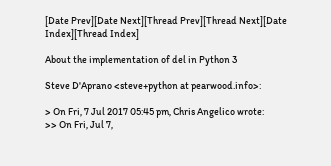[Date Prev][Date Next][Thread Prev][Thread Next][Date Index][Thread Index]

About the implementation of del in Python 3

Steve D'Aprano <steve+python at pearwood.info>:

> On Fri, 7 Jul 2017 05:45 pm, Chris Angelico wrote:
>> On Fri, Jul 7,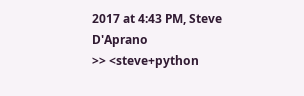2017 at 4:43 PM, Steve D'Aprano
>> <steve+python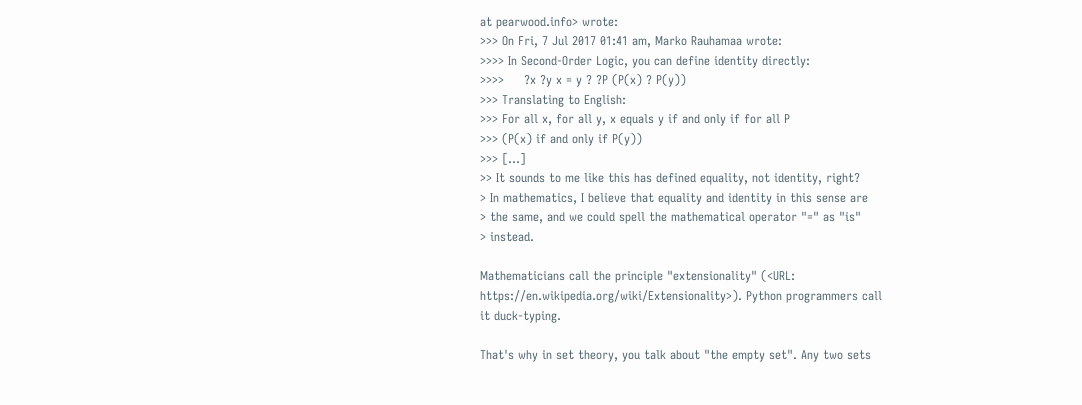at pearwood.info> wrote:
>>> On Fri, 7 Jul 2017 01:41 am, Marko Rauhamaa wrote:
>>>> In Second-Order Logic, you can define identity directly:
>>>>     ?x ?y x = y ? ?P (P(x) ? P(y))
>>> Translating to English:
>>> For all x, for all y, x equals y if and only if for all P
>>> (P(x) if and only if P(y))
>>> [...]
>> It sounds to me like this has defined equality, not identity, right?
> In mathematics, I believe that equality and identity in this sense are
> the same, and we could spell the mathematical operator "=" as "is"
> instead.

Mathematicians call the principle "extensionality" (<URL:
https://en.wikipedia.org/wiki/Extensionality>). Python programmers call
it duck-typing.

That's why in set theory, you talk about "the empty set". Any two sets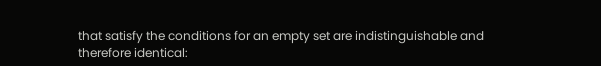that satisfy the conditions for an empty set are indistinguishable and
therefore identical: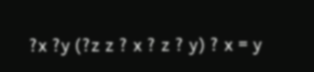?x ?y (?z z ? x ? z ? y) ? x = y